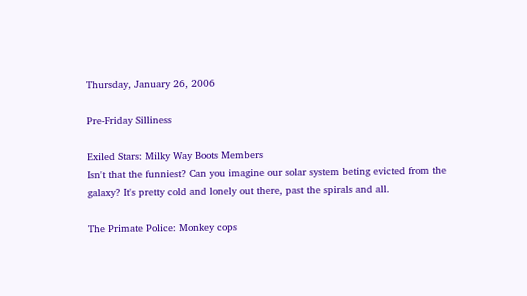Thursday, January 26, 2006

Pre-Friday Silliness

Exiled Stars: Milky Way Boots Members
Isn't that the funniest? Can you imagine our solar system beting evicted from the galaxy? It's pretty cold and lonely out there, past the spirals and all.

The Primate Police: Monkey cops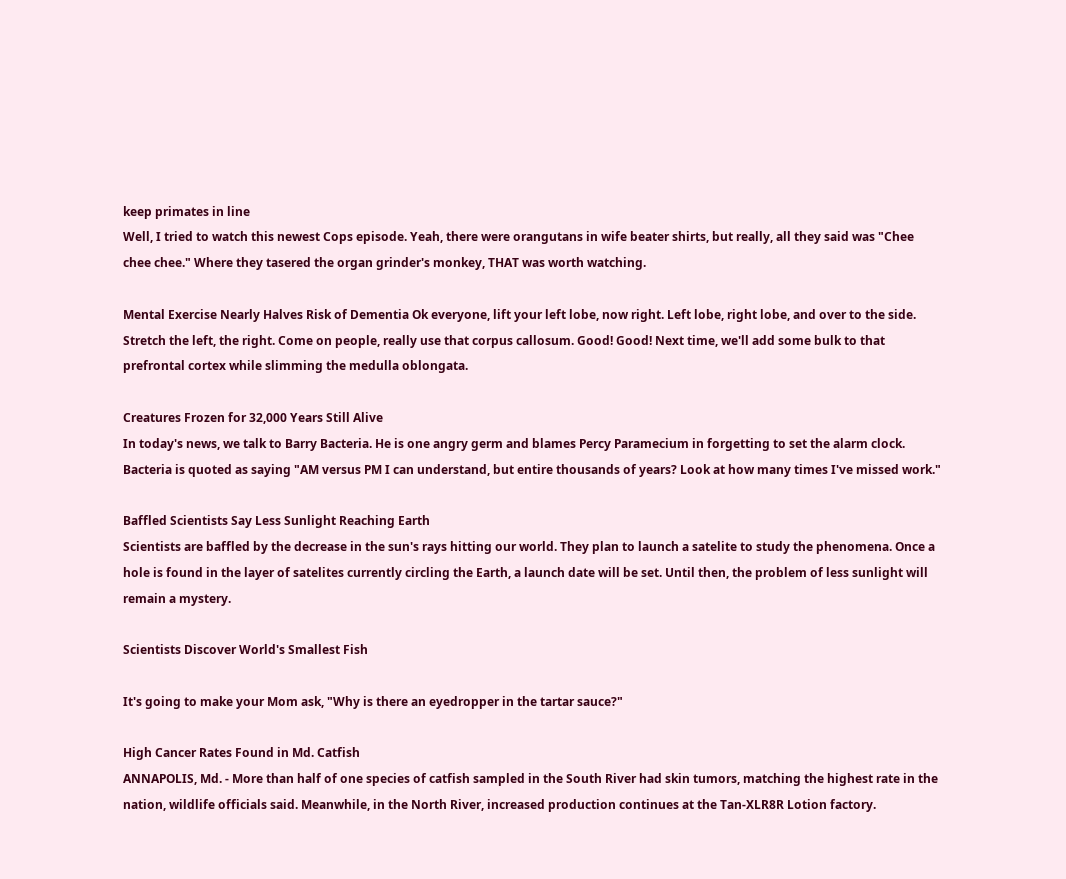keep primates in line
Well, I tried to watch this newest Cops episode. Yeah, there were orangutans in wife beater shirts, but really, all they said was "Chee chee chee." Where they tasered the organ grinder's monkey, THAT was worth watching.

Mental Exercise Nearly Halves Risk of Dementia Ok everyone, lift your left lobe, now right. Left lobe, right lobe, and over to the side. Stretch the left, the right. Come on people, really use that corpus callosum. Good! Good! Next time, we'll add some bulk to that prefrontal cortex while slimming the medulla oblongata.

Creatures Frozen for 32,000 Years Still Alive
In today's news, we talk to Barry Bacteria. He is one angry germ and blames Percy Paramecium in forgetting to set the alarm clock. Bacteria is quoted as saying "AM versus PM I can understand, but entire thousands of years? Look at how many times I've missed work."

Baffled Scientists Say Less Sunlight Reaching Earth
Scientists are baffled by the decrease in the sun's rays hitting our world. They plan to launch a satelite to study the phenomena. Once a hole is found in the layer of satelites currently circling the Earth, a launch date will be set. Until then, the problem of less sunlight will remain a mystery.

Scientists Discover World's Smallest Fish

It's going to make your Mom ask, "Why is there an eyedropper in the tartar sauce?"

High Cancer Rates Found in Md. Catfish
ANNAPOLIS, Md. - More than half of one species of catfish sampled in the South River had skin tumors, matching the highest rate in the nation, wildlife officials said. Meanwhile, in the North River, increased production continues at the Tan-XLR8R Lotion factory.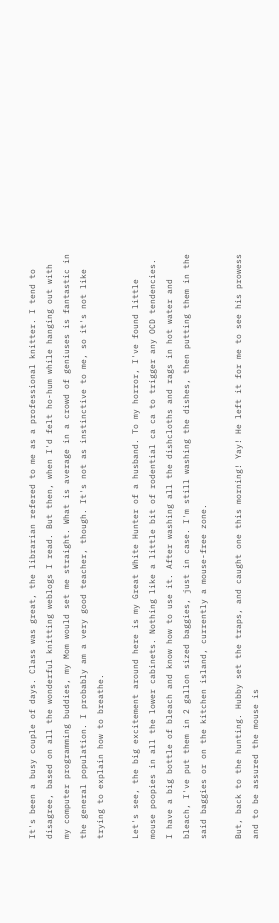It's been a busy couple of days. Class was great, the librarian refered to me as a professional knitter. I tend to disagree, based on all the wonderful knitting weblogs I read. But then, when I'd felt ho-hum while hanging out with my computer programming buddies, my Mom would set me straight. What is average in a crowd of geniuses is fantastic in the general population. I probably am a very good teacher, though. It's not as instinctive to me, so it's not like trying to explain how to breathe.

Let's see, the big excitement around here is my Great White Hunter of a husband. To my horror, I've found little mouse poopies in all the lower cabinets. Nothing like a little bit of rodential ca ca to trigger any OCD tendencies. I have a big bottle of bleach and know how to use it. After washing all the dishcloths and rags in hot water and bleach, I've put them in 2 gallon sized baggies, just in case. I'm still washing the dishes, then putting them in the said baggies or on the kitchen island, currently a mouse-free zone.

But, back to the hunting. Hubby set the traps, and caught one this morning! Yay! He left it for me to see his prowess and to be assured the mouse is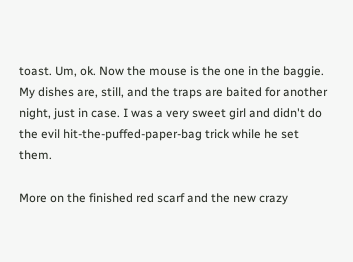toast. Um, ok. Now the mouse is the one in the baggie. My dishes are, still, and the traps are baited for another night, just in case. I was a very sweet girl and didn't do the evil hit-the-puffed-paper-bag trick while he set them.

More on the finished red scarf and the new crazy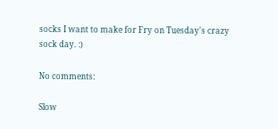socks I want to make for Fry on Tuesday's crazy sock day. :)

No comments:

Slow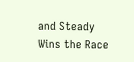and Steady Wins the Race